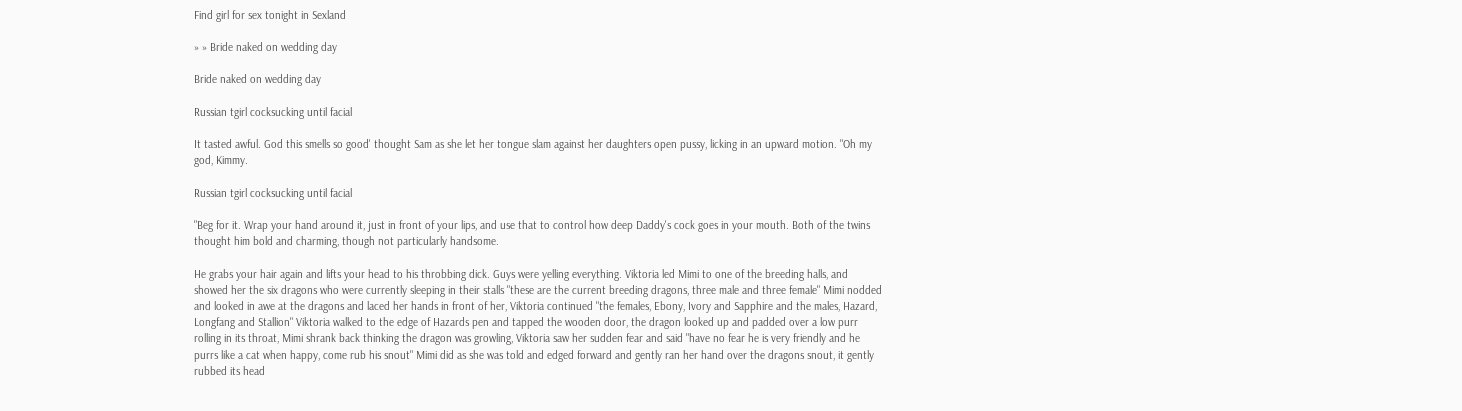Find girl for sex tonight in Sexland

» » Bride naked on wedding day

Bride naked on wedding day

Russian tgirl cocksucking until facial

It tasted awful. God this smells so good' thought Sam as she let her tongue slam against her daughters open pussy, licking in an upward motion. "Oh my god, Kimmy.

Russian tgirl cocksucking until facial

"Beg for it. Wrap your hand around it, just in front of your lips, and use that to control how deep Daddy's cock goes in your mouth. Both of the twins thought him bold and charming, though not particularly handsome.

He grabs your hair again and lifts your head to his throbbing dick. Guys were yelling everything. Viktoria led Mimi to one of the breeding halls, and showed her the six dragons who were currently sleeping in their stalls "these are the current breeding dragons, three male and three female" Mimi nodded and looked in awe at the dragons and laced her hands in front of her, Viktoria continued "the females, Ebony, Ivory and Sapphire and the males, Hazard, Longfang and Stallion" Viktoria walked to the edge of Hazards pen and tapped the wooden door, the dragon looked up and padded over a low purr rolling in its throat, Mimi shrank back thinking the dragon was growling, Viktoria saw her sudden fear and said "have no fear he is very friendly and he purrs like a cat when happy, come rub his snout" Mimi did as she was told and edged forward and gently ran her hand over the dragons snout, it gently rubbed its head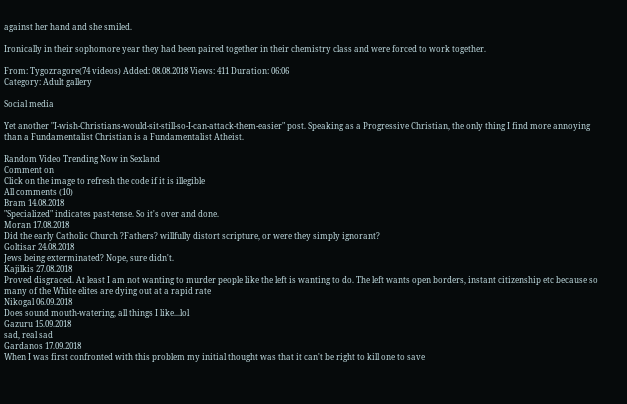against her hand and she smiled.

Ironically in their sophomore year they had been paired together in their chemistry class and were forced to work together.

From: Tygozragore(74 videos) Added: 08.08.2018 Views: 411 Duration: 06:06
Category: Adult gallery

Social media

Yet another "I-wish-Christians-would-sit-still-so-I-can-attack-them-easier" post. Speaking as a Progressive Christian, the only thing I find more annoying than a Fundamentalist Christian is a Fundamentalist Atheist.

Random Video Trending Now in Sexland
Comment on
Click on the image to refresh the code if it is illegible
All сomments (10)
Bram 14.08.2018
"Specialized" indicates past-tense. So it's over and done.
Moran 17.08.2018
Did the early Catholic Church ?Fathers? willfully distort scripture, or were they simply ignorant?
Goltisar 24.08.2018
Jews being exterminated? Nope, sure didn't.
Kajilkis 27.08.2018
Proved disgraced. At least I am not wanting to murder people like the left is wanting to do. The left wants open borders, instant citizenship etc because so many of the White elites are dying out at a rapid rate
Nikogal 06.09.2018
Does sound mouth-watering, all things I like...lol
Gazuru 15.09.2018
sad, real sad
Gardanos 17.09.2018
When I was first confronted with this problem my initial thought was that it can't be right to kill one to save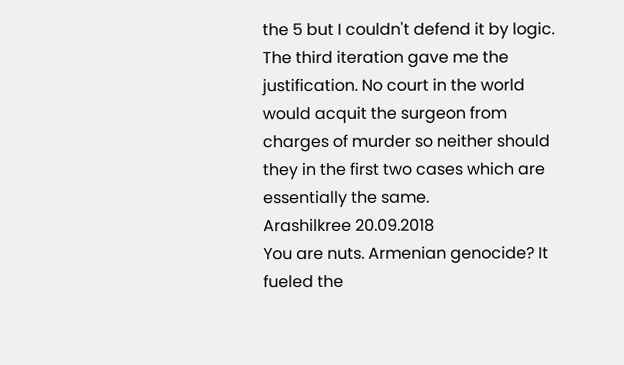the 5 but I couldn't defend it by logic. The third iteration gave me the justification. No court in the world would acquit the surgeon from charges of murder so neither should they in the first two cases which are essentially the same.
Arashilkree 20.09.2018
You are nuts. Armenian genocide? It fueled the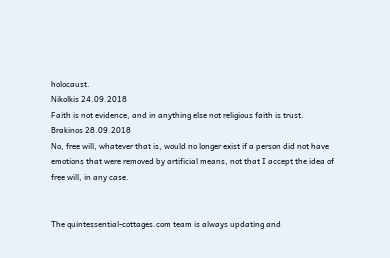holocaust.
Nikolkis 24.09.2018
Faith is not evidence, and in anything else not religious faith is trust.
Brakinos 28.09.2018
No, free will, whatever that is, would no longer exist if a person did not have emotions that were removed by artificial means, not that I accept the idea of free will, in any case.


The quintessential-cottages.com team is always updating and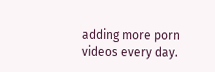adding more porn videos every day.